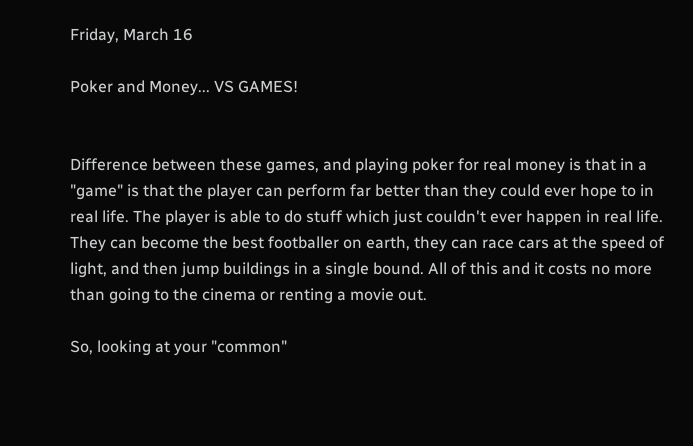Friday, March 16

Poker and Money... VS GAMES!


Difference between these games, and playing poker for real money is that in a "game" is that the player can perform far better than they could ever hope to in real life. The player is able to do stuff which just couldn't ever happen in real life. They can become the best footballer on earth, they can race cars at the speed of light, and then jump buildings in a single bound. All of this and it costs no more than going to the cinema or renting a movie out.

So, looking at your "common"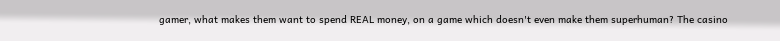gamer, what makes them want to spend REAL money, on a game which doesn't even make them superhuman? The casino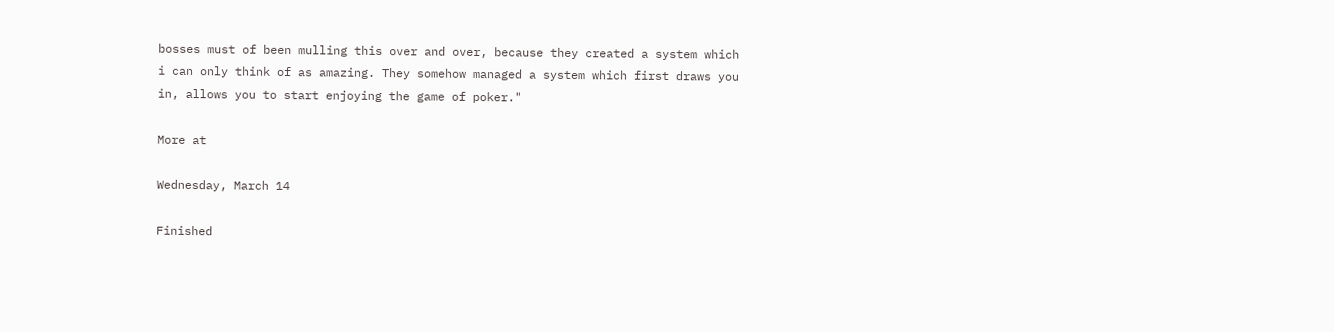bosses must of been mulling this over and over, because they created a system which i can only think of as amazing. They somehow managed a system which first draws you in, allows you to start enjoying the game of poker."

More at

Wednesday, March 14

Finished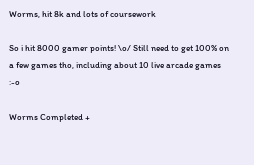Worms, hit 8k and lots of coursework

So i hit 8000 gamer points! \o/ Still need to get 100% on a few games tho, including about 10 live arcade games :-o

Worms Completed +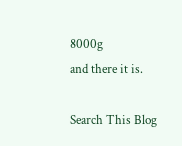8000g
and there it is.

Search This Blog